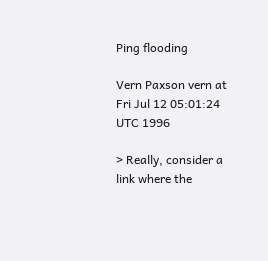Ping flooding

Vern Paxson vern at
Fri Jul 12 05:01:24 UTC 1996

> Really, consider a link where the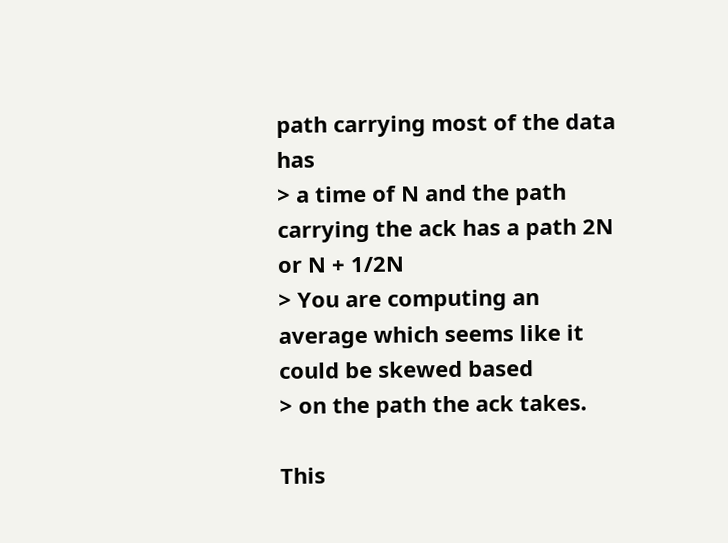path carrying most of the data has
> a time of N and the path carrying the ack has a path 2N or N + 1/2N
> You are computing an average which seems like it could be skewed based
> on the path the ack takes.

This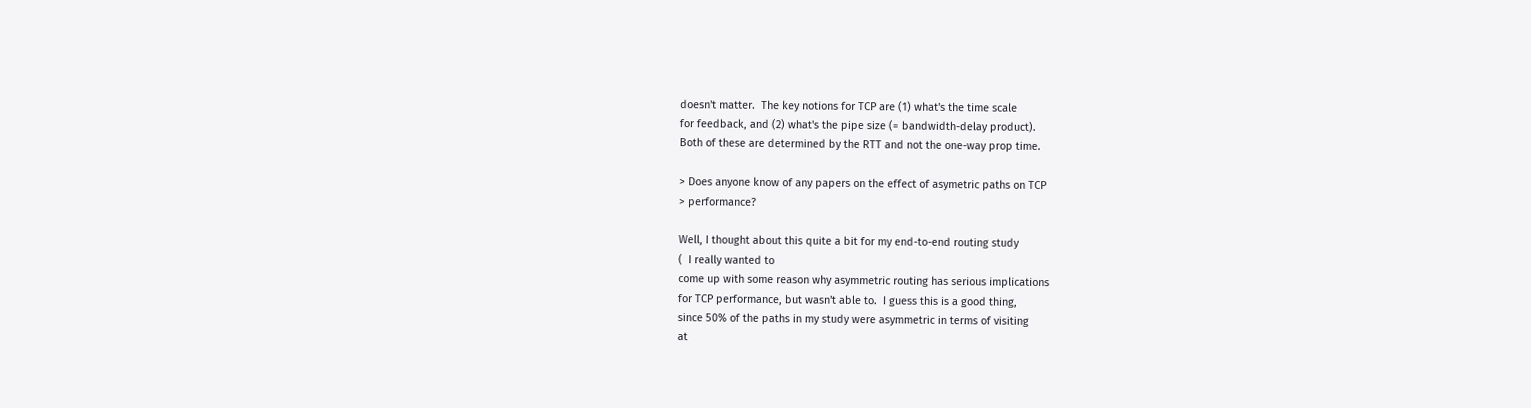doesn't matter.  The key notions for TCP are (1) what's the time scale
for feedback, and (2) what's the pipe size (= bandwidth-delay product).
Both of these are determined by the RTT and not the one-way prop time.

> Does anyone know of any papers on the effect of asymetric paths on TCP
> performance?

Well, I thought about this quite a bit for my end-to-end routing study
(  I really wanted to
come up with some reason why asymmetric routing has serious implications
for TCP performance, but wasn't able to.  I guess this is a good thing,
since 50% of the paths in my study were asymmetric in terms of visiting
at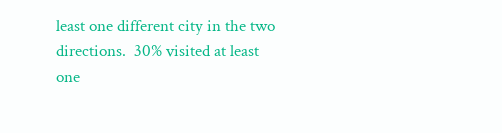least one different city in the two directions.  30% visited at least
one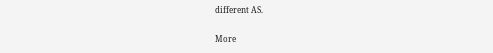different AS.


More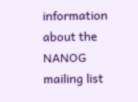information about the NANOG mailing list